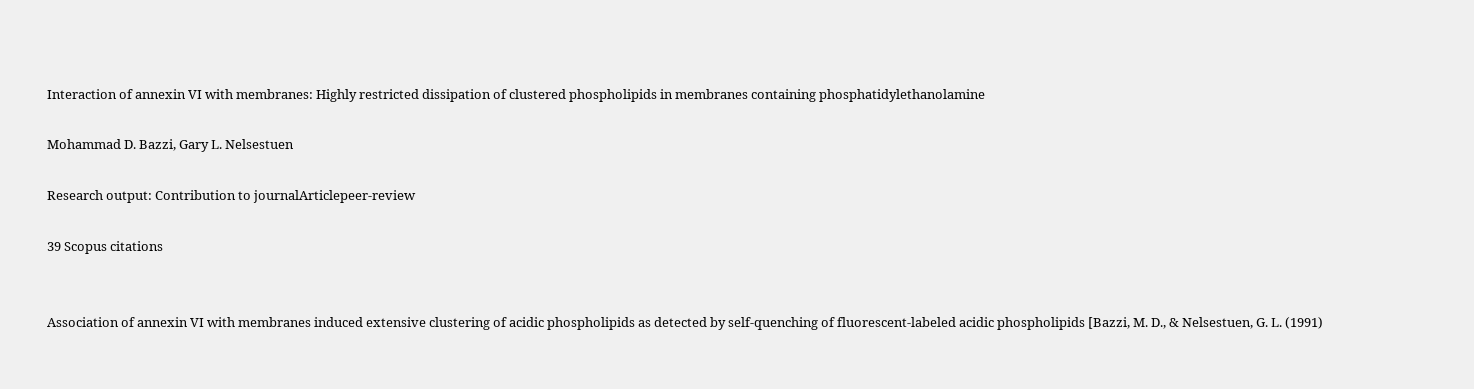Interaction of annexin VI with membranes: Highly restricted dissipation of clustered phospholipids in membranes containing phosphatidylethanolamine

Mohammad D. Bazzi, Gary L. Nelsestuen

Research output: Contribution to journalArticlepeer-review

39 Scopus citations


Association of annexin VI with membranes induced extensive clustering of acidic phospholipids as detected by self-quenching of fluorescent-labeled acidic phospholipids [Bazzi, M. D., & Nelsestuen, G. L. (1991)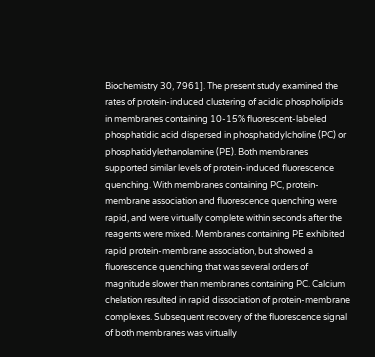Biochemistry 30, 7961]. The present study examined the rates of protein-induced clustering of acidic phospholipids in membranes containing 10-15% fluorescent-labeled phosphatidic acid dispersed in phosphatidylcholine (PC) or phosphatidylethanolamine (PE). Both membranes supported similar levels of protein-induced fluorescence quenching. With membranes containing PC, protein-membrane association and fluorescence quenching were rapid, and were virtually complete within seconds after the reagents were mixed. Membranes containing PE exhibited rapid protein-membrane association, but showed a fluorescence quenching that was several orders of magnitude slower than membranes containing PC. Calcium chelation resulted in rapid dissociation of protein-membrane complexes. Subsequent recovery of the fluorescence signal of both membranes was virtually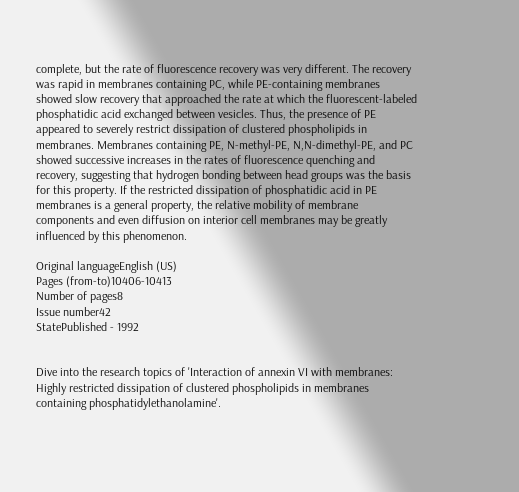complete, but the rate of fluorescence recovery was very different. The recovery was rapid in membranes containing PC, while PE-containing membranes showed slow recovery that approached the rate at which the fluorescent-labeled phosphatidic acid exchanged between vesicles. Thus, the presence of PE appeared to severely restrict dissipation of clustered phospholipids in membranes. Membranes containing PE, N-methyl-PE, N,N-dimethyl-PE, and PC showed successive increases in the rates of fluorescence quenching and recovery, suggesting that hydrogen bonding between head groups was the basis for this property. If the restricted dissipation of phosphatidic acid in PE membranes is a general property, the relative mobility of membrane components and even diffusion on interior cell membranes may be greatly influenced by this phenomenon.

Original languageEnglish (US)
Pages (from-to)10406-10413
Number of pages8
Issue number42
StatePublished - 1992


Dive into the research topics of 'Interaction of annexin VI with membranes: Highly restricted dissipation of clustered phospholipids in membranes containing phosphatidylethanolamine'.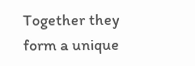Together they form a unique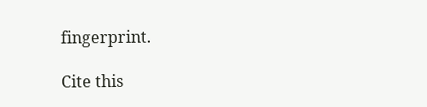fingerprint.

Cite this